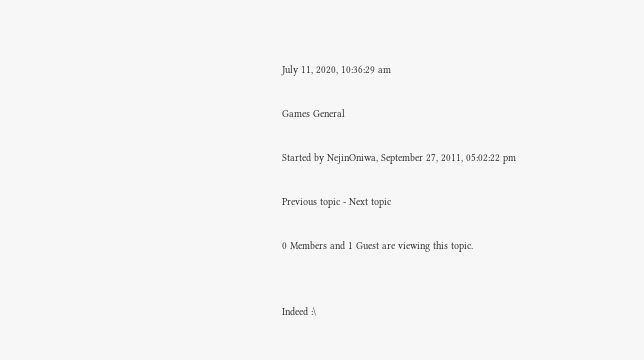July 11, 2020, 10:36:29 am

Games General

Started by NejinOniwa, September 27, 2011, 05:02:22 pm

Previous topic - Next topic

0 Members and 1 Guest are viewing this topic.


Indeed :\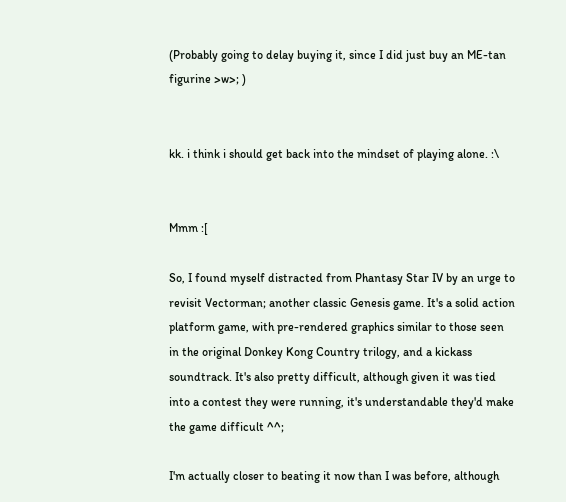(Probably going to delay buying it, since I did just buy an ME-tan figurine >w>; )


kk. i think i should get back into the mindset of playing alone. :\


Mmm :[

So, I found myself distracted from Phantasy Star IV by an urge to revisit Vectorman; another classic Genesis game. It's a solid action platform game, with pre-rendered graphics similar to those seen in the original Donkey Kong Country trilogy, and a kickass soundtrack. It's also pretty difficult, although given it was tied into a contest they were running, it's understandable they'd make the game difficult ^^;

I'm actually closer to beating it now than I was before, although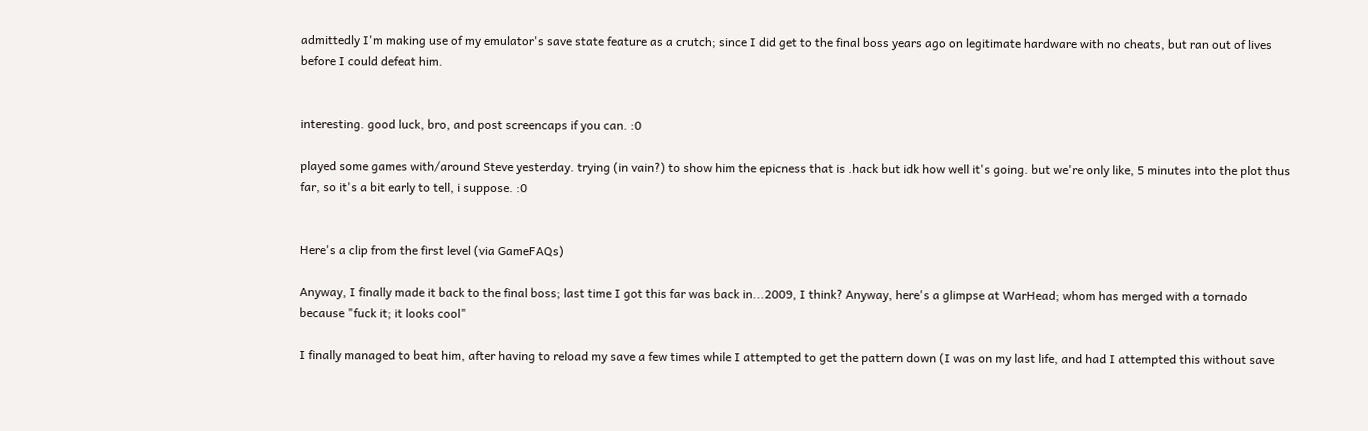admittedly I'm making use of my emulator's save state feature as a crutch; since I did get to the final boss years ago on legitimate hardware with no cheats, but ran out of lives before I could defeat him.


interesting. good luck, bro, and post screencaps if you can. :0

played some games with/around Steve yesterday. trying (in vain?) to show him the epicness that is .hack but idk how well it's going. but we're only like, 5 minutes into the plot thus far, so it's a bit early to tell, i suppose. :0


Here's a clip from the first level (via GameFAQs)

Anyway, I finally made it back to the final boss; last time I got this far was back in...2009, I think? Anyway, here's a glimpse at WarHead; whom has merged with a tornado because "fuck it; it looks cool"

I finally managed to beat him, after having to reload my save a few times while I attempted to get the pattern down (I was on my last life, and had I attempted this without save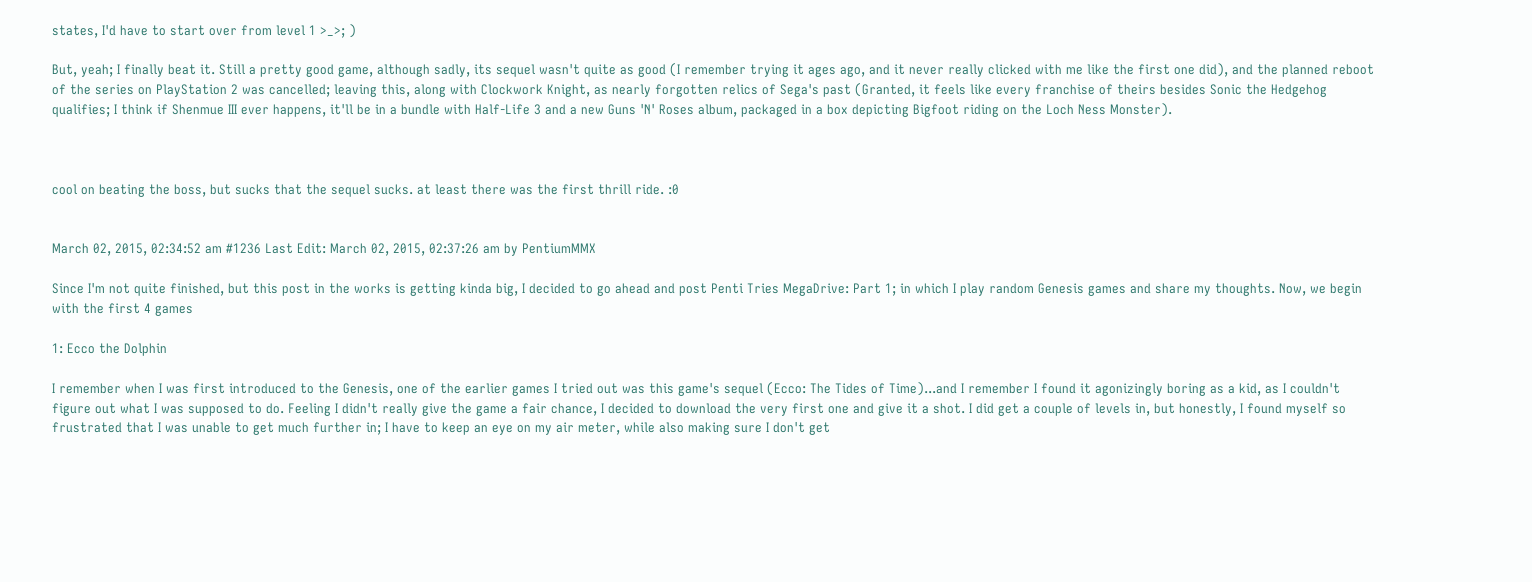states, I'd have to start over from level 1 >_>; )

But, yeah; I finally beat it. Still a pretty good game, although sadly, its sequel wasn't quite as good (I remember trying it ages ago, and it never really clicked with me like the first one did), and the planned reboot of the series on PlayStation 2 was cancelled; leaving this, along with Clockwork Knight, as nearly forgotten relics of Sega's past (Granted, it feels like every franchise of theirs besides Sonic the Hedgehog qualifies; I think if Shenmue III ever happens, it'll be in a bundle with Half-Life 3 and a new Guns 'N' Roses album, packaged in a box depicting Bigfoot riding on the Loch Ness Monster).



cool on beating the boss, but sucks that the sequel sucks. at least there was the first thrill ride. :0


March 02, 2015, 02:34:52 am #1236 Last Edit: March 02, 2015, 02:37:26 am by PentiumMMX

Since I'm not quite finished, but this post in the works is getting kinda big, I decided to go ahead and post Penti Tries MegaDrive: Part 1; in which I play random Genesis games and share my thoughts. Now, we begin with the first 4 games

1: Ecco the Dolphin

I remember when I was first introduced to the Genesis, one of the earlier games I tried out was this game's sequel (Ecco: The Tides of Time)...and I remember I found it agonizingly boring as a kid, as I couldn't figure out what I was supposed to do. Feeling I didn't really give the game a fair chance, I decided to download the very first one and give it a shot. I did get a couple of levels in, but honestly, I found myself so frustrated that I was unable to get much further in; I have to keep an eye on my air meter, while also making sure I don't get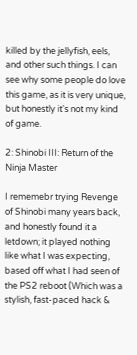killed by the jellyfish, eels, and other such things. I can see why some people do love this game, as it is very unique, but honestly it's not my kind of game.

2: Shinobi III: Return of the Ninja Master

I rememebr trying Revenge of Shinobi many years back, and honestly found it a letdown; it played nothing like what I was expecting, based off what I had seen of the PS2 reboot (Which was a stylish, fast-paced hack &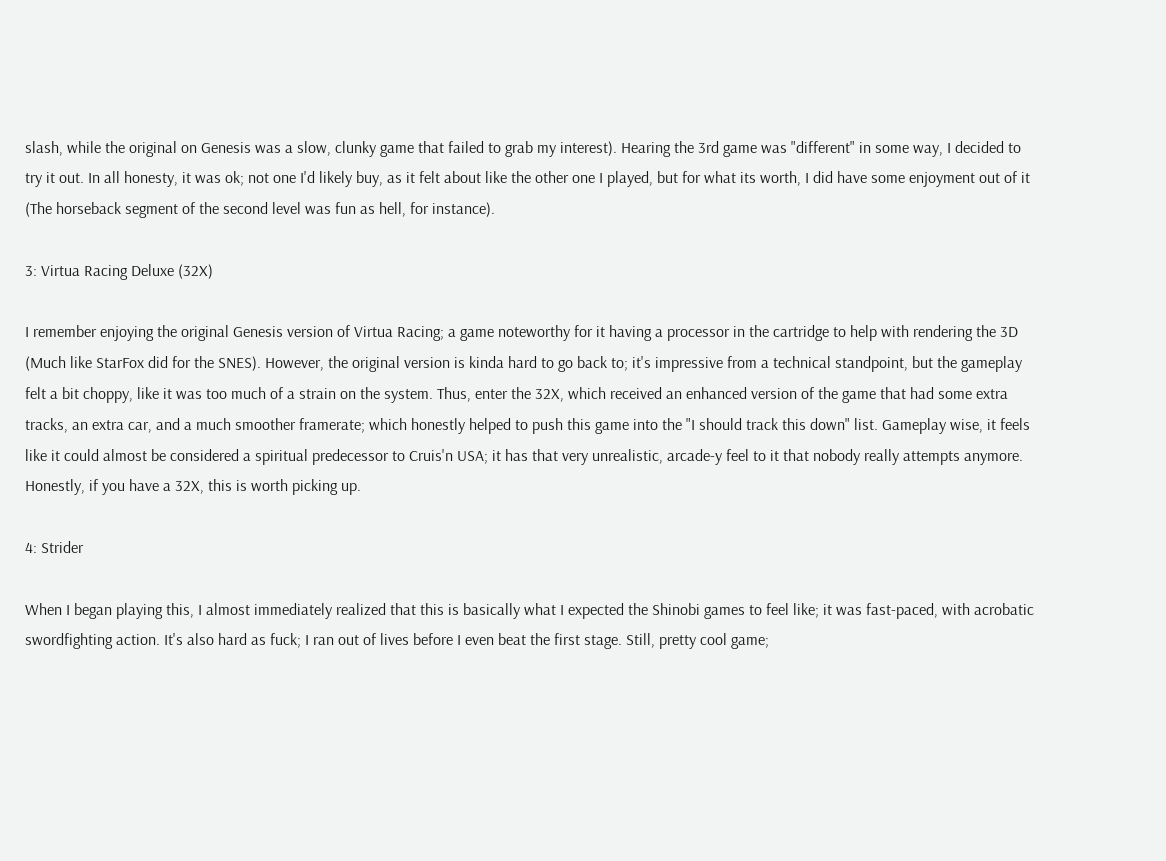slash, while the original on Genesis was a slow, clunky game that failed to grab my interest). Hearing the 3rd game was "different" in some way, I decided to try it out. In all honesty, it was ok; not one I'd likely buy, as it felt about like the other one I played, but for what its worth, I did have some enjoyment out of it (The horseback segment of the second level was fun as hell, for instance).

3: Virtua Racing Deluxe (32X)

I remember enjoying the original Genesis version of Virtua Racing; a game noteworthy for it having a processor in the cartridge to help with rendering the 3D (Much like StarFox did for the SNES). However, the original version is kinda hard to go back to; it's impressive from a technical standpoint, but the gameplay felt a bit choppy, like it was too much of a strain on the system. Thus, enter the 32X, which received an enhanced version of the game that had some extra tracks, an extra car, and a much smoother framerate; which honestly helped to push this game into the "I should track this down" list. Gameplay wise, it feels like it could almost be considered a spiritual predecessor to Cruis'n USA; it has that very unrealistic, arcade-y feel to it that nobody really attempts anymore. Honestly, if you have a 32X, this is worth picking up.

4: Strider

When I began playing this, I almost immediately realized that this is basically what I expected the Shinobi games to feel like; it was fast-paced, with acrobatic swordfighting action. It's also hard as fuck; I ran out of lives before I even beat the first stage. Still, pretty cool game;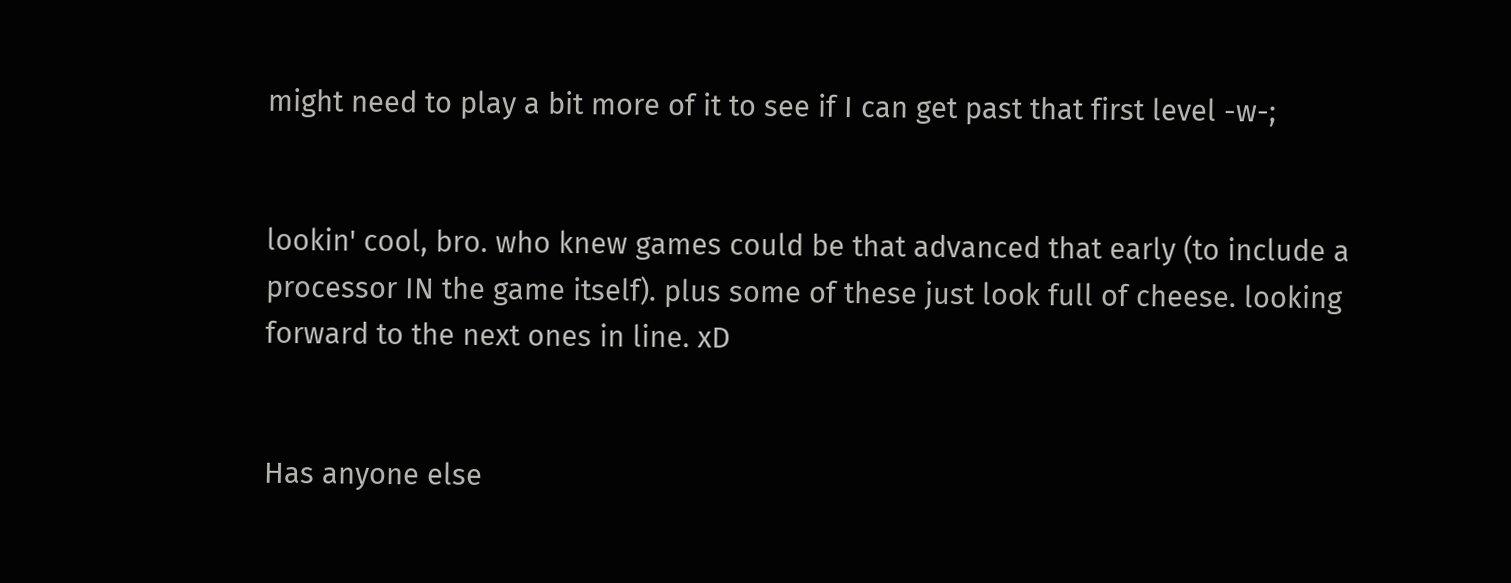might need to play a bit more of it to see if I can get past that first level -w-;


lookin' cool, bro. who knew games could be that advanced that early (to include a processor IN the game itself). plus some of these just look full of cheese. looking forward to the next ones in line. xD


Has anyone else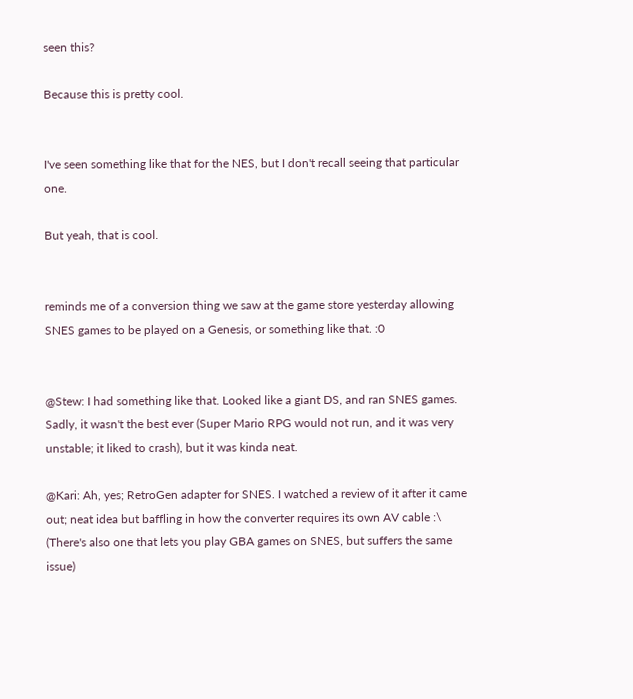seen this?

Because this is pretty cool.


I've seen something like that for the NES, but I don't recall seeing that particular one.

But yeah, that is cool.


reminds me of a conversion thing we saw at the game store yesterday allowing SNES games to be played on a Genesis, or something like that. :0


@Stew: I had something like that. Looked like a giant DS, and ran SNES games. Sadly, it wasn't the best ever (Super Mario RPG would not run, and it was very unstable; it liked to crash), but it was kinda neat.

@Kari: Ah, yes; RetroGen adapter for SNES. I watched a review of it after it came out; neat idea but baffling in how the converter requires its own AV cable :\
(There's also one that lets you play GBA games on SNES, but suffers the same issue)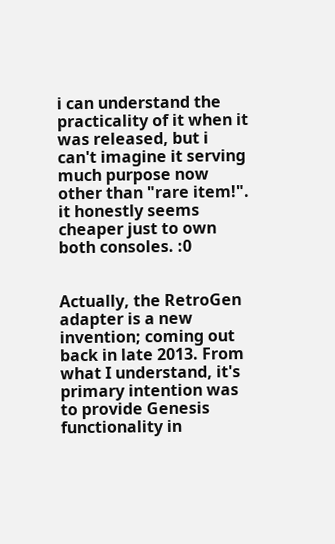i can understand the practicality of it when it was released, but i can't imagine it serving much purpose now other than "rare item!". it honestly seems cheaper just to own both consoles. :0


Actually, the RetroGen adapter is a new invention; coming out back in late 2013. From what I understand, it's primary intention was to provide Genesis functionality in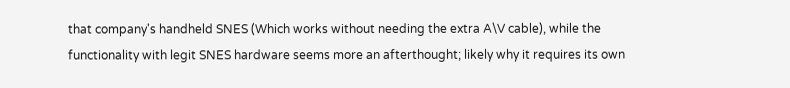that company's handheld SNES (Which works without needing the extra A\V cable), while the functionality with legit SNES hardware seems more an afterthought; likely why it requires its own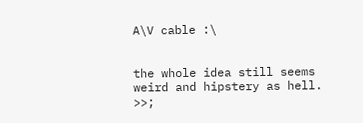A\V cable :\


the whole idea still seems weird and hipstery as hell. >>;